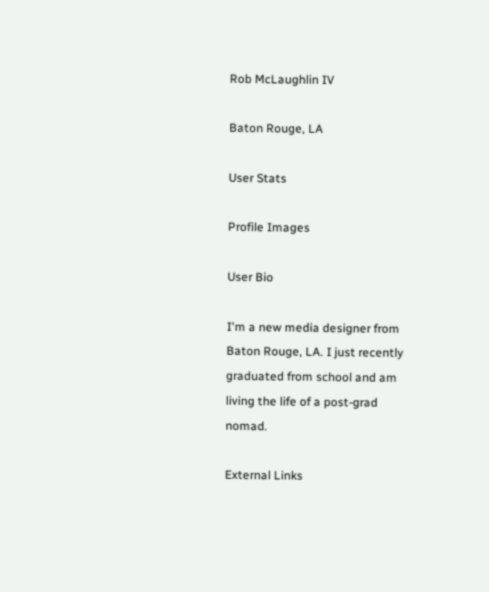Rob McLaughlin IV

Baton Rouge, LA

User Stats

Profile Images

User Bio

I'm a new media designer from Baton Rouge, LA. I just recently graduated from school and am living the life of a post-grad nomad.

External Links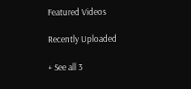Featured Videos

Recently Uploaded

+ See all 3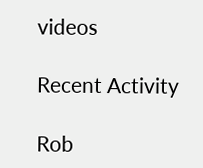videos

Recent Activity

Rob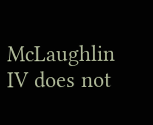McLaughlin IV does not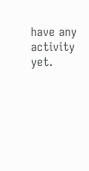have any activity yet.